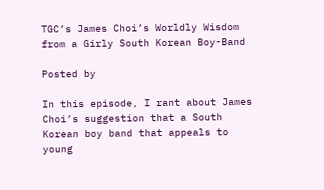TGC’s James Choi’s Worldly Wisdom from a Girly South Korean Boy-Band

Posted by

In this episode, I rant about James Choi’s suggestion that a South Korean boy band that appeals to young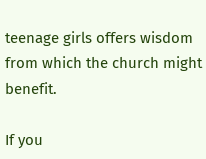teenage girls offers wisdom from which the church might benefit.

If you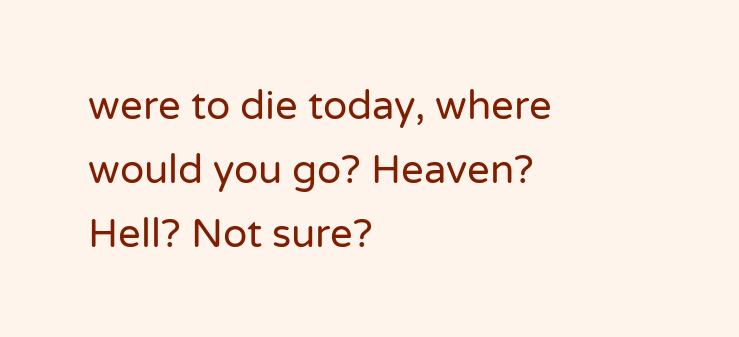were to die today, where would you go? Heaven? Hell? Not sure?